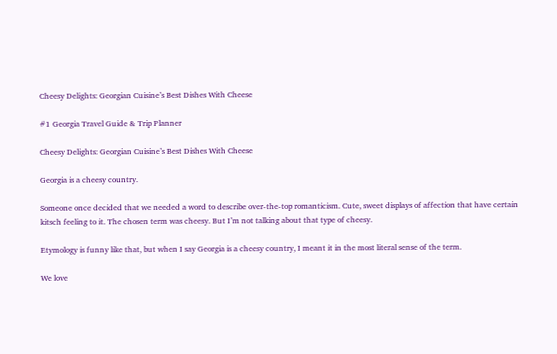Cheesy Delights: Georgian Cuisine’s Best Dishes With Cheese

#1 Georgia Travel Guide & Trip Planner

Cheesy Delights: Georgian Cuisine’s Best Dishes With Cheese

Georgia is a cheesy country.

Someone once decided that we needed a word to describe over-the-top romanticism. Cute, sweet displays of affection that have certain kitsch feeling to it. The chosen term was cheesy. But I’m not talking about that type of cheesy.

Etymology is funny like that, but when I say Georgia is a cheesy country, I meant it in the most literal sense of the term.

We love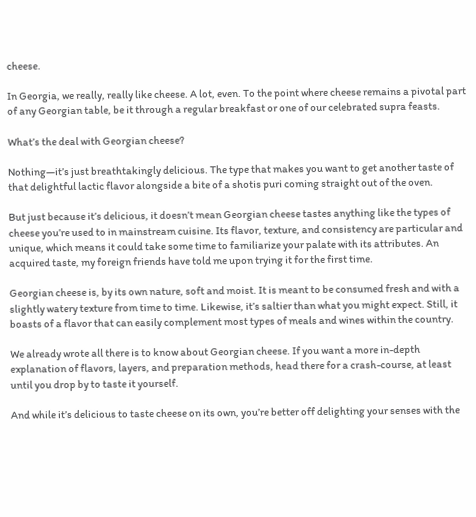cheese.

In Georgia, we really, really like cheese. A lot, even. To the point where cheese remains a pivotal part of any Georgian table, be it through a regular breakfast or one of our celebrated supra feasts.

What’s the deal with Georgian cheese?

Nothing—it’s just breathtakingly delicious. The type that makes you want to get another taste of that delightful lactic flavor alongside a bite of a shotis puri coming straight out of the oven.

But just because it’s delicious, it doesn’t mean Georgian cheese tastes anything like the types of cheese you’re used to in mainstream cuisine. Its flavor, texture, and consistency are particular and unique, which means it could take some time to familiarize your palate with its attributes. An acquired taste, my foreign friends have told me upon trying it for the first time.

Georgian cheese is, by its own nature, soft and moist. It is meant to be consumed fresh and with a slightly watery texture from time to time. Likewise, it’s saltier than what you might expect. Still, it boasts of a flavor that can easily complement most types of meals and wines within the country.

We already wrote all there is to know about Georgian cheese. If you want a more in-depth explanation of flavors, layers, and preparation methods, head there for a crash-course, at least until you drop by to taste it yourself.

And while it’s delicious to taste cheese on its own, you’re better off delighting your senses with the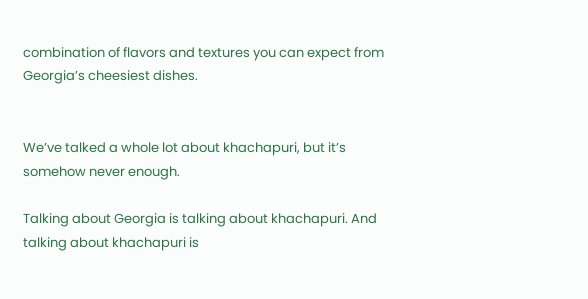combination of flavors and textures you can expect from Georgia’s cheesiest dishes.


We’ve talked a whole lot about khachapuri, but it’s somehow never enough.

Talking about Georgia is talking about khachapuri. And talking about khachapuri is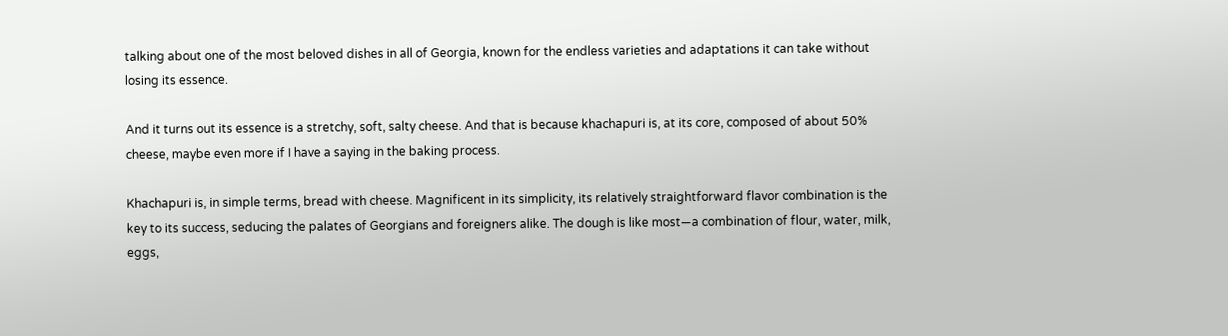talking about one of the most beloved dishes in all of Georgia, known for the endless varieties and adaptations it can take without losing its essence.

And it turns out its essence is a stretchy, soft, salty cheese. And that is because khachapuri is, at its core, composed of about 50% cheese, maybe even more if I have a saying in the baking process.

Khachapuri is, in simple terms, bread with cheese. Magnificent in its simplicity, its relatively straightforward flavor combination is the key to its success, seducing the palates of Georgians and foreigners alike. The dough is like most—a combination of flour, water, milk, eggs,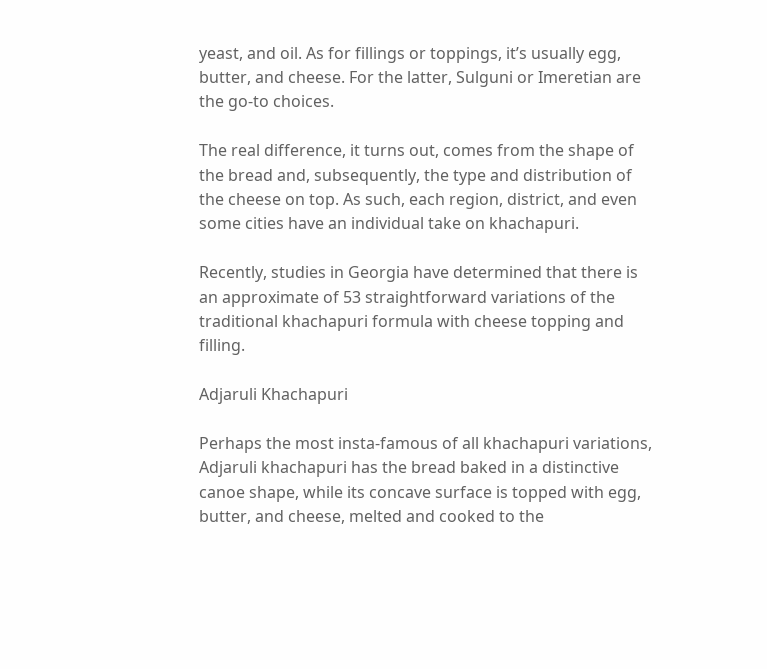yeast, and oil. As for fillings or toppings, it’s usually egg, butter, and cheese. For the latter, Sulguni or Imeretian are the go-to choices.

The real difference, it turns out, comes from the shape of the bread and, subsequently, the type and distribution of the cheese on top. As such, each region, district, and even some cities have an individual take on khachapuri.

Recently, studies in Georgia have determined that there is an approximate of 53 straightforward variations of the traditional khachapuri formula with cheese topping and filling.

Adjaruli Khachapuri

Perhaps the most insta-famous of all khachapuri variations, Adjaruli khachapuri has the bread baked in a distinctive canoe shape, while its concave surface is topped with egg, butter, and cheese, melted and cooked to the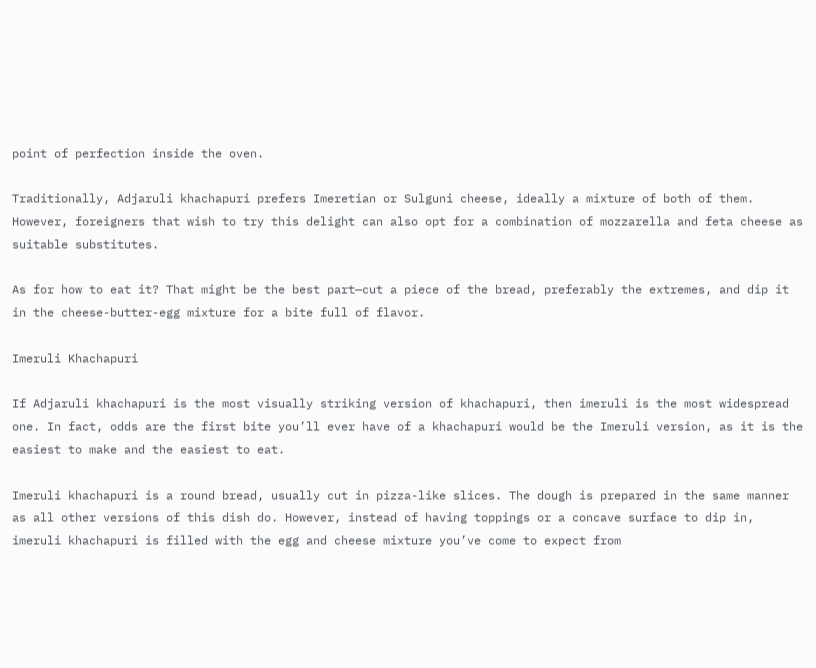point of perfection inside the oven.

Traditionally, Adjaruli khachapuri prefers Imeretian or Sulguni cheese, ideally a mixture of both of them. However, foreigners that wish to try this delight can also opt for a combination of mozzarella and feta cheese as suitable substitutes.

As for how to eat it? That might be the best part—cut a piece of the bread, preferably the extremes, and dip it in the cheese-butter-egg mixture for a bite full of flavor.

Imeruli Khachapuri

If Adjaruli khachapuri is the most visually striking version of khachapuri, then imeruli is the most widespread one. In fact, odds are the first bite you’ll ever have of a khachapuri would be the Imeruli version, as it is the easiest to make and the easiest to eat.

Imeruli khachapuri is a round bread, usually cut in pizza-like slices. The dough is prepared in the same manner as all other versions of this dish do. However, instead of having toppings or a concave surface to dip in, imeruli khachapuri is filled with the egg and cheese mixture you’ve come to expect from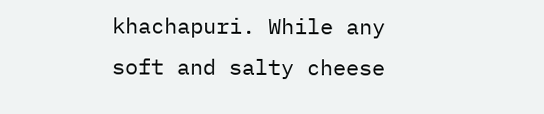khachapuri. While any soft and salty cheese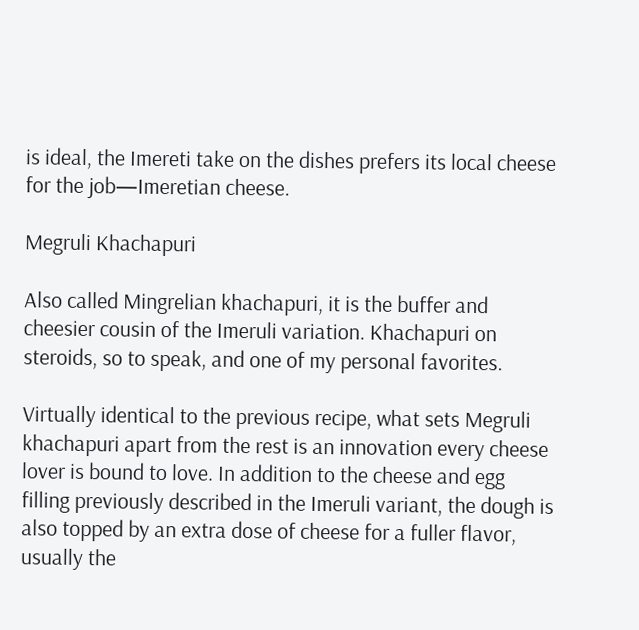is ideal, the Imereti take on the dishes prefers its local cheese for the job—Imeretian cheese.

Megruli Khachapuri

Also called Mingrelian khachapuri, it is the buffer and cheesier cousin of the Imeruli variation. Khachapuri on steroids, so to speak, and one of my personal favorites.

Virtually identical to the previous recipe, what sets Megruli khachapuri apart from the rest is an innovation every cheese lover is bound to love. In addition to the cheese and egg filling previously described in the Imeruli variant, the dough is also topped by an extra dose of cheese for a fuller flavor, usually the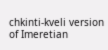chkinti-kveli version of Imeretian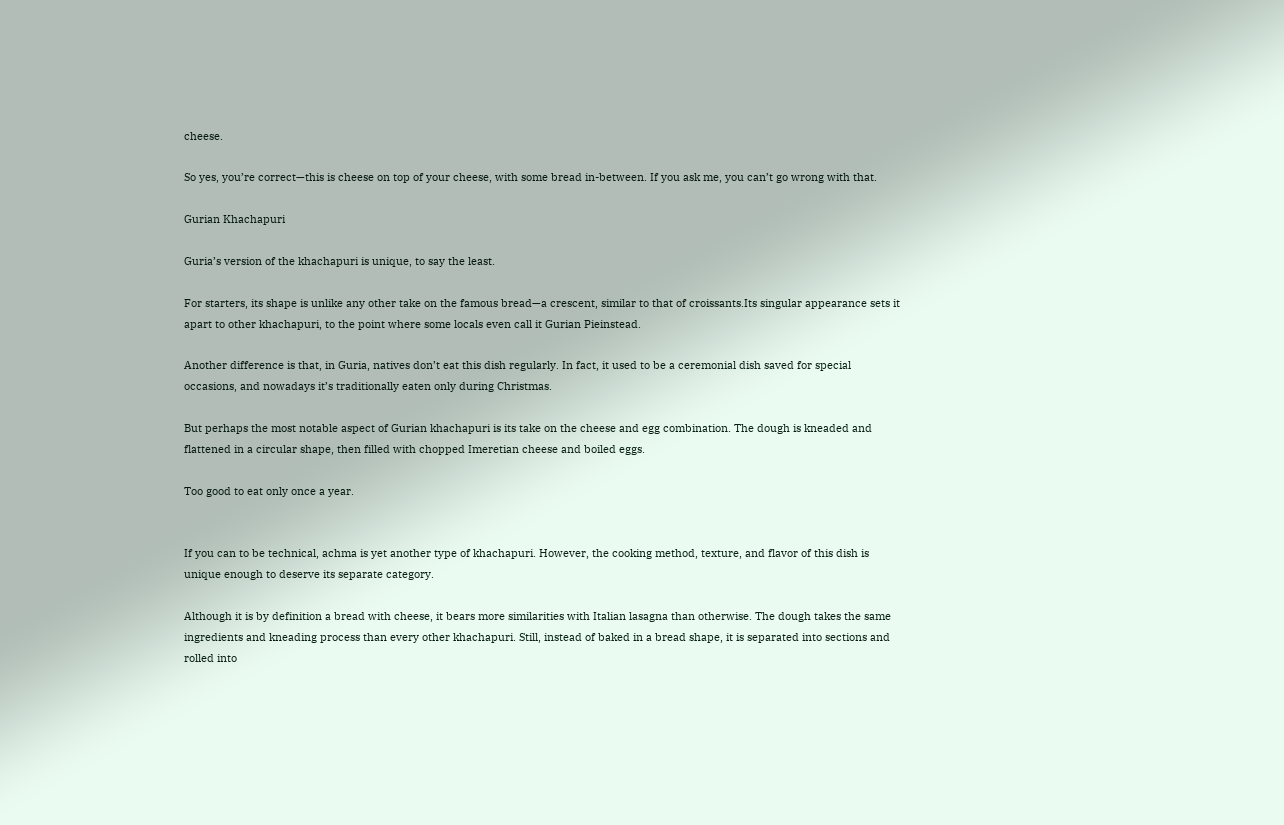cheese.

So yes, you’re correct—this is cheese on top of your cheese, with some bread in-between. If you ask me, you can’t go wrong with that.

Gurian Khachapuri

Guria’s version of the khachapuri is unique, to say the least.

For starters, its shape is unlike any other take on the famous bread—a crescent, similar to that of croissants.Its singular appearance sets it apart to other khachapuri, to the point where some locals even call it Gurian Pieinstead.

Another difference is that, in Guria, natives don’t eat this dish regularly. In fact, it used to be a ceremonial dish saved for special occasions, and nowadays it’s traditionally eaten only during Christmas.

But perhaps the most notable aspect of Gurian khachapuri is its take on the cheese and egg combination. The dough is kneaded and flattened in a circular shape, then filled with chopped Imeretian cheese and boiled eggs.

Too good to eat only once a year.


If you can to be technical, achma is yet another type of khachapuri. However, the cooking method, texture, and flavor of this dish is unique enough to deserve its separate category.

Although it is by definition a bread with cheese, it bears more similarities with Italian lasagna than otherwise. The dough takes the same ingredients and kneading process than every other khachapuri. Still, instead of baked in a bread shape, it is separated into sections and rolled into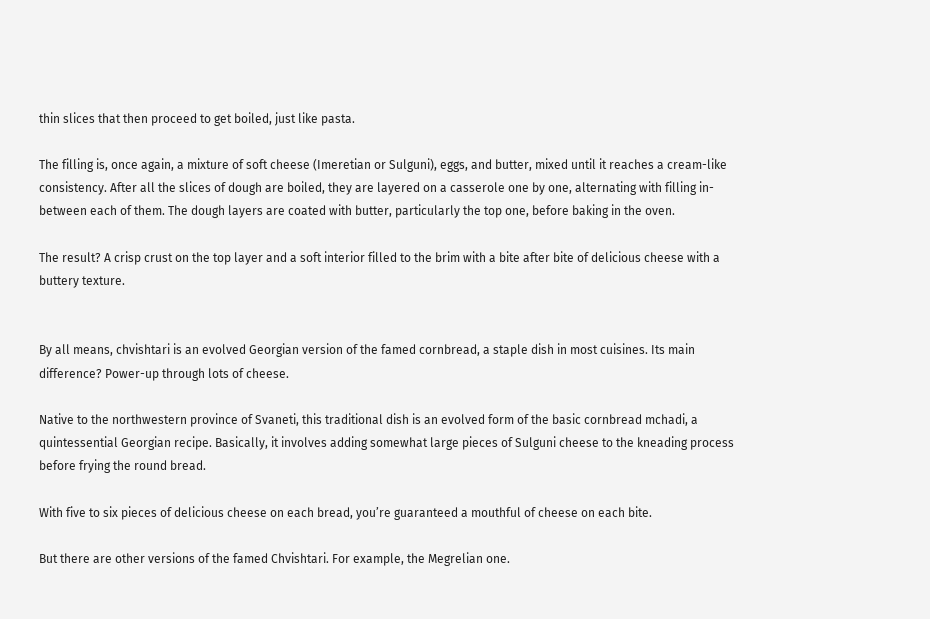thin slices that then proceed to get boiled, just like pasta.

The filling is, once again, a mixture of soft cheese (Imeretian or Sulguni), eggs, and butter, mixed until it reaches a cream-like consistency. After all the slices of dough are boiled, they are layered on a casserole one by one, alternating with filling in-between each of them. The dough layers are coated with butter, particularly the top one, before baking in the oven.

The result? A crisp crust on the top layer and a soft interior filled to the brim with a bite after bite of delicious cheese with a buttery texture.


By all means, chvishtari is an evolved Georgian version of the famed cornbread, a staple dish in most cuisines. Its main difference? Power-up through lots of cheese.

Native to the northwestern province of Svaneti, this traditional dish is an evolved form of the basic cornbread mchadi, a quintessential Georgian recipe. Basically, it involves adding somewhat large pieces of Sulguni cheese to the kneading process before frying the round bread.

With five to six pieces of delicious cheese on each bread, you’re guaranteed a mouthful of cheese on each bite.

But there are other versions of the famed Chvishtari. For example, the Megrelian one.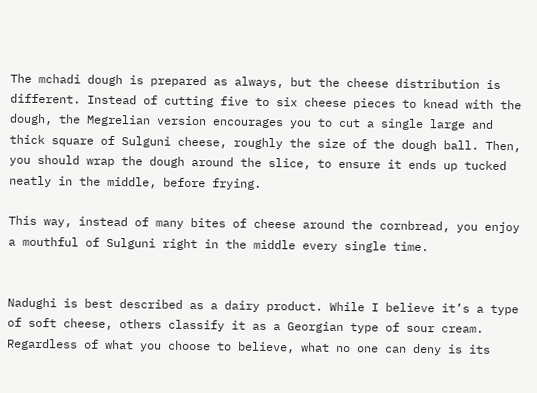The mchadi dough is prepared as always, but the cheese distribution is different. Instead of cutting five to six cheese pieces to knead with the dough, the Megrelian version encourages you to cut a single large and thick square of Sulguni cheese, roughly the size of the dough ball. Then, you should wrap the dough around the slice, to ensure it ends up tucked neatly in the middle, before frying.

This way, instead of many bites of cheese around the cornbread, you enjoy a mouthful of Sulguni right in the middle every single time.


Nadughi is best described as a dairy product. While I believe it’s a type of soft cheese, others classify it as a Georgian type of sour cream. Regardless of what you choose to believe, what no one can deny is its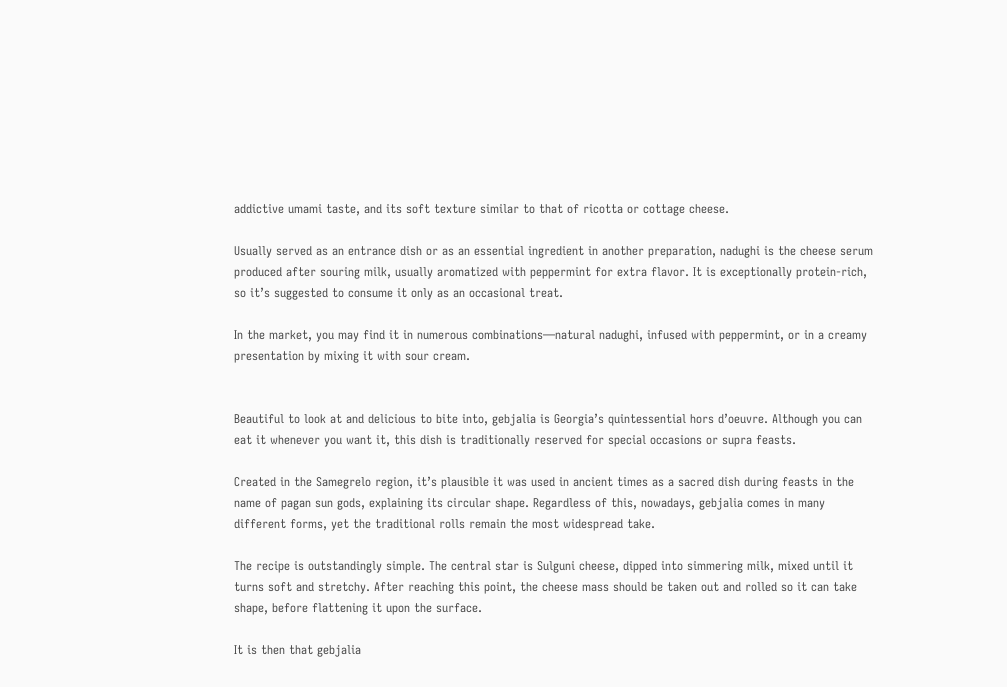addictive umami taste, and its soft texture similar to that of ricotta or cottage cheese.

Usually served as an entrance dish or as an essential ingredient in another preparation, nadughi is the cheese serum produced after souring milk, usually aromatized with peppermint for extra flavor. It is exceptionally protein-rich, so it’s suggested to consume it only as an occasional treat.

In the market, you may find it in numerous combinations—natural nadughi, infused with peppermint, or in a creamy presentation by mixing it with sour cream.


Beautiful to look at and delicious to bite into, gebjalia is Georgia’s quintessential hors d’oeuvre. Although you can eat it whenever you want it, this dish is traditionally reserved for special occasions or supra feasts.

Created in the Samegrelo region, it’s plausible it was used in ancient times as a sacred dish during feasts in the name of pagan sun gods, explaining its circular shape. Regardless of this, nowadays, gebjalia comes in many different forms, yet the traditional rolls remain the most widespread take.

The recipe is outstandingly simple. The central star is Sulguni cheese, dipped into simmering milk, mixed until it turns soft and stretchy. After reaching this point, the cheese mass should be taken out and rolled so it can take shape, before flattening it upon the surface.

It is then that gebjalia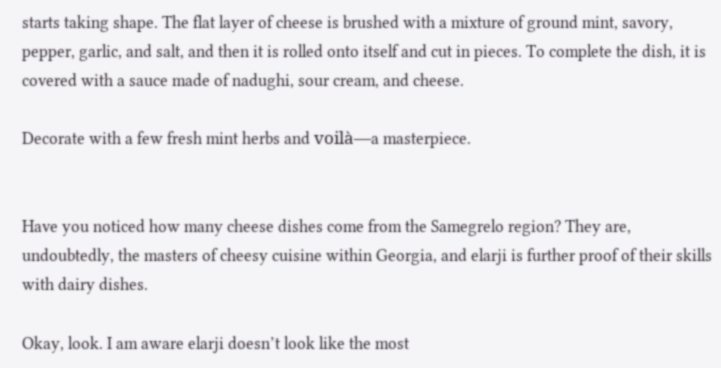starts taking shape. The flat layer of cheese is brushed with a mixture of ground mint, savory, pepper, garlic, and salt, and then it is rolled onto itself and cut in pieces. To complete the dish, it is covered with a sauce made of nadughi, sour cream, and cheese.

Decorate with a few fresh mint herbs and voilà—a masterpiece.


Have you noticed how many cheese dishes come from the Samegrelo region? They are, undoubtedly, the masters of cheesy cuisine within Georgia, and elarji is further proof of their skills with dairy dishes.

Okay, look. I am aware elarji doesn’t look like the most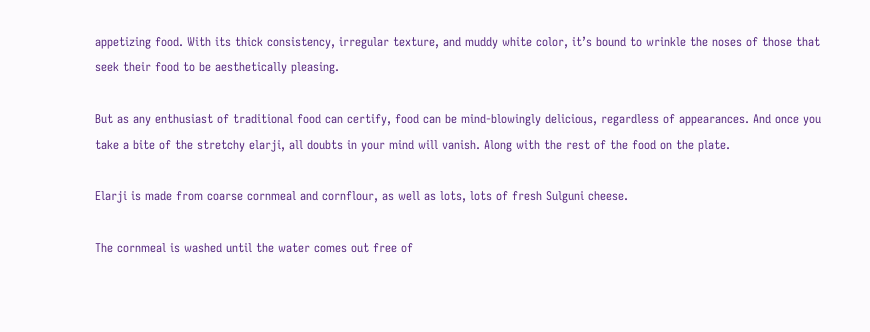appetizing food. With its thick consistency, irregular texture, and muddy white color, it’s bound to wrinkle the noses of those that seek their food to be aesthetically pleasing.

But as any enthusiast of traditional food can certify, food can be mind-blowingly delicious, regardless of appearances. And once you take a bite of the stretchy elarji, all doubts in your mind will vanish. Along with the rest of the food on the plate.

Elarji is made from coarse cornmeal and cornflour, as well as lots, lots of fresh Sulguni cheese.

The cornmeal is washed until the water comes out free of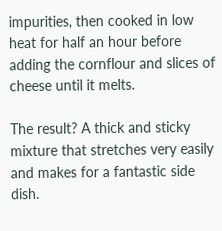impurities, then cooked in low heat for half an hour before adding the cornflour and slices of cheese until it melts.

The result? A thick and sticky mixture that stretches very easily and makes for a fantastic side dish.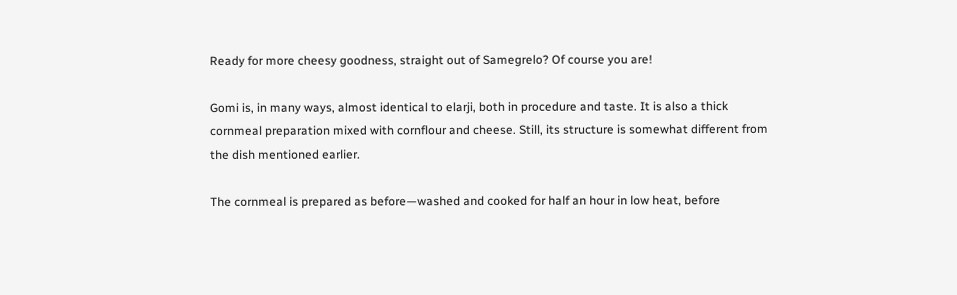Ready for more cheesy goodness, straight out of Samegrelo? Of course you are!

Gomi is, in many ways, almost identical to elarji, both in procedure and taste. It is also a thick cornmeal preparation mixed with cornflour and cheese. Still, its structure is somewhat different from the dish mentioned earlier.

The cornmeal is prepared as before—washed and cooked for half an hour in low heat, before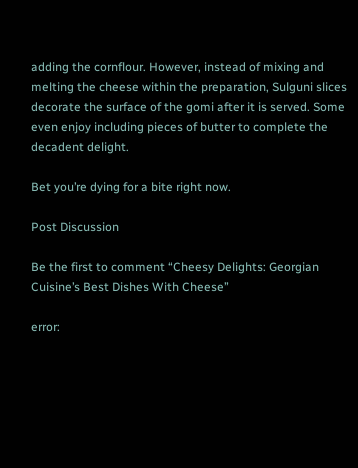adding the cornflour. However, instead of mixing and melting the cheese within the preparation, Sulguni slices decorate the surface of the gomi after it is served. Some even enjoy including pieces of butter to complete the decadent delight.

Bet you’re dying for a bite right now.

Post Discussion

Be the first to comment “Cheesy Delights: Georgian Cuisine’s Best Dishes With Cheese”

error: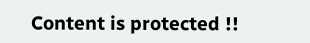Content is protected !!